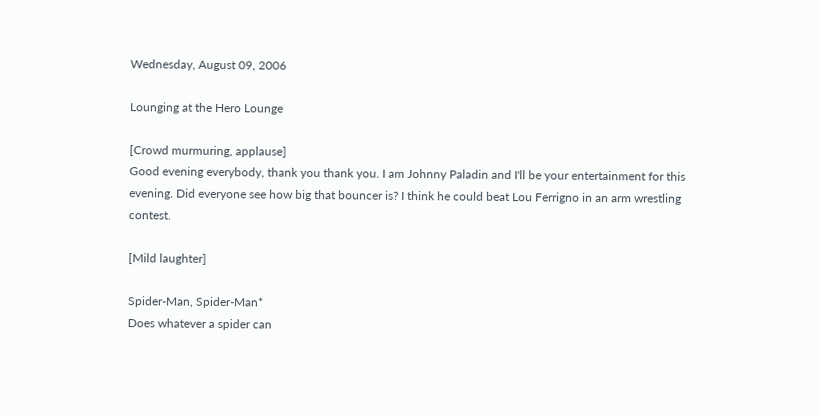Wednesday, August 09, 2006

Lounging at the Hero Lounge

[Crowd murmuring, applause]
Good evening everybody, thank you thank you. I am Johnny Paladin and I'll be your entertainment for this evening. Did everyone see how big that bouncer is? I think he could beat Lou Ferrigno in an arm wrestling contest.

[Mild laughter]

Spider-Man, Spider-Man*
Does whatever a spider can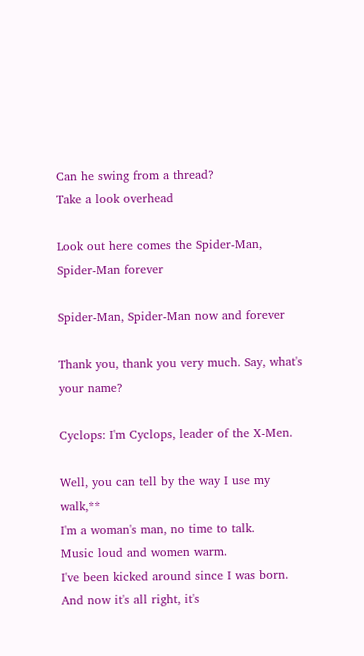Can he swing from a thread?
Take a look overhead

Look out here comes the Spider-Man, Spider-Man forever

Spider-Man, Spider-Man now and forever

Thank you, thank you very much. Say, what's your name?

Cyclops: I'm Cyclops, leader of the X-Men.

Well, you can tell by the way I use my walk,**
I'm a woman's man, no time to talk.
Music loud and women warm.
I've been kicked around since I was born.
And now it's all right, it's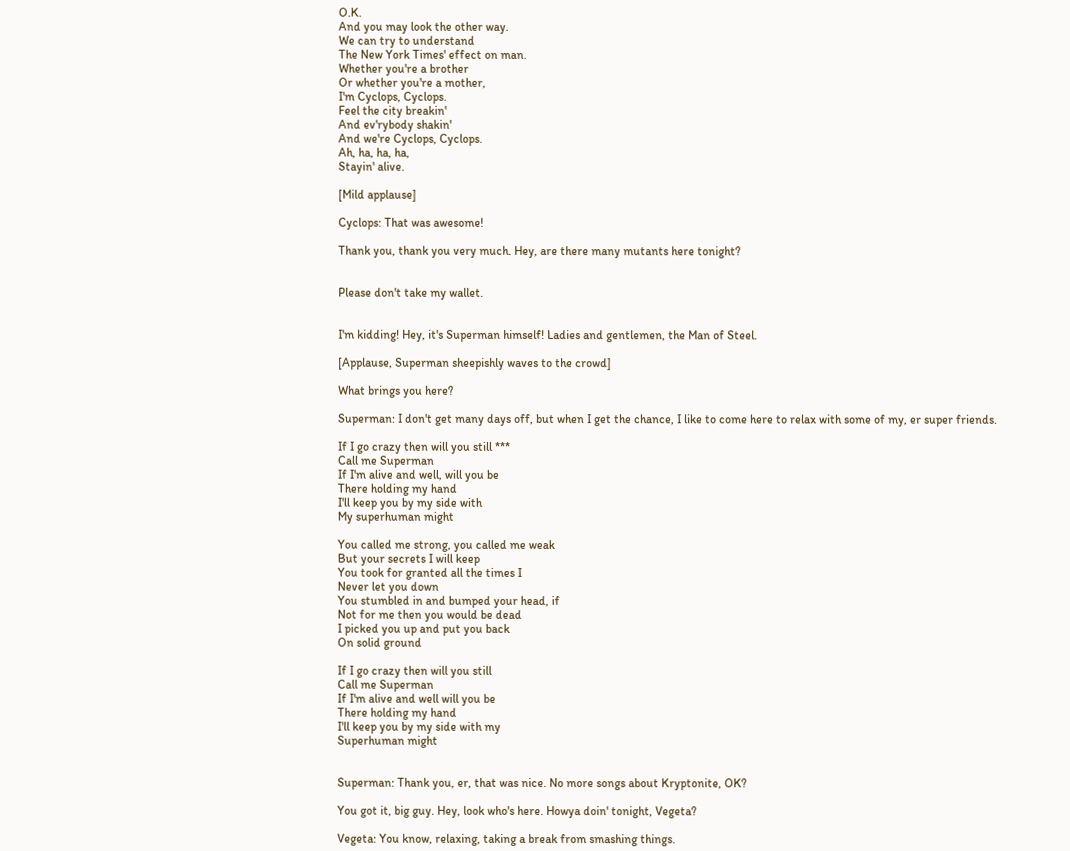O.K.
And you may look the other way.
We can try to understand
The New York Times' effect on man.
Whether you're a brother
Or whether you're a mother,
I'm Cyclops, Cyclops.
Feel the city breakin'
And ev'rybody shakin'
And we're Cyclops, Cyclops.
Ah, ha, ha, ha,
Stayin' alive.

[Mild applause]

Cyclops: That was awesome!

Thank you, thank you very much. Hey, are there many mutants here tonight?


Please don't take my wallet.


I'm kidding! Hey, it's Superman himself! Ladies and gentlemen, the Man of Steel.

[Applause, Superman sheepishly waves to the crowd]

What brings you here?

Superman: I don't get many days off, but when I get the chance, I like to come here to relax with some of my, er super friends.

If I go crazy then will you still ***
Call me Superman
If I'm alive and well, will you be
There holding my hand
I'll keep you by my side with
My superhuman might

You called me strong, you called me weak
But your secrets I will keep
You took for granted all the times I
Never let you down
You stumbled in and bumped your head, if
Not for me then you would be dead
I picked you up and put you back
On solid ground

If I go crazy then will you still
Call me Superman
If I'm alive and well will you be
There holding my hand
I'll keep you by my side with my
Superhuman might


Superman: Thank you, er, that was nice. No more songs about Kryptonite, OK?

You got it, big guy. Hey, look who's here. Howya doin' tonight, Vegeta?

Vegeta: You know, relaxing, taking a break from smashing things.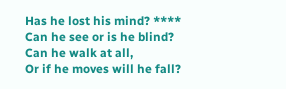Has he lost his mind? ****
Can he see or is he blind?
Can he walk at all,
Or if he moves will he fall?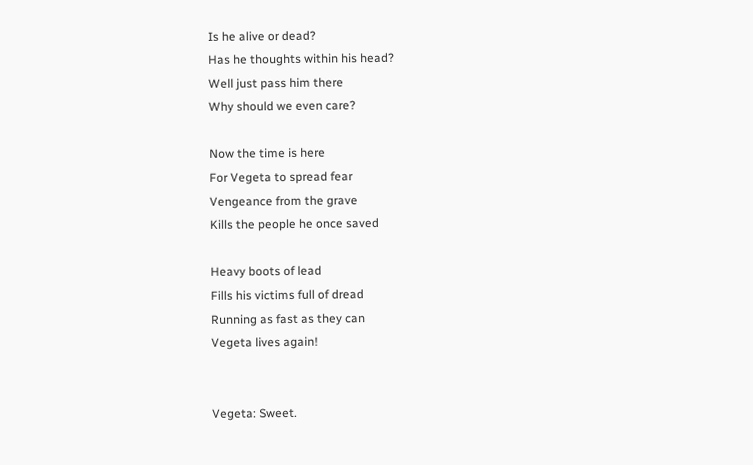Is he alive or dead?
Has he thoughts within his head?
Well just pass him there
Why should we even care?

Now the time is here
For Vegeta to spread fear
Vengeance from the grave
Kills the people he once saved

Heavy boots of lead
Fills his victims full of dread
Running as fast as they can
Vegeta lives again!


Vegeta: Sweet.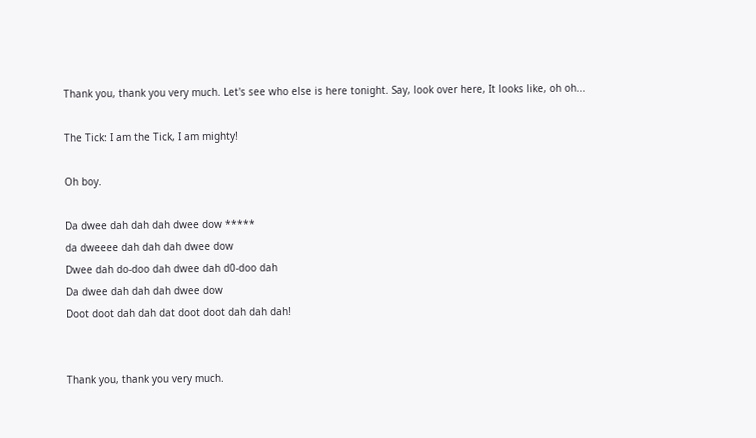Thank you, thank you very much. Let's see who else is here tonight. Say, look over here, It looks like, oh oh...

The Tick: I am the Tick, I am mighty!

Oh boy.

Da dwee dah dah dah dwee dow *****
da dweeee dah dah dah dwee dow
Dwee dah do-doo dah dwee dah d0-doo dah
Da dwee dah dah dah dwee dow
Doot doot dah dah dat doot doot dah dah dah!


Thank you, thank you very much.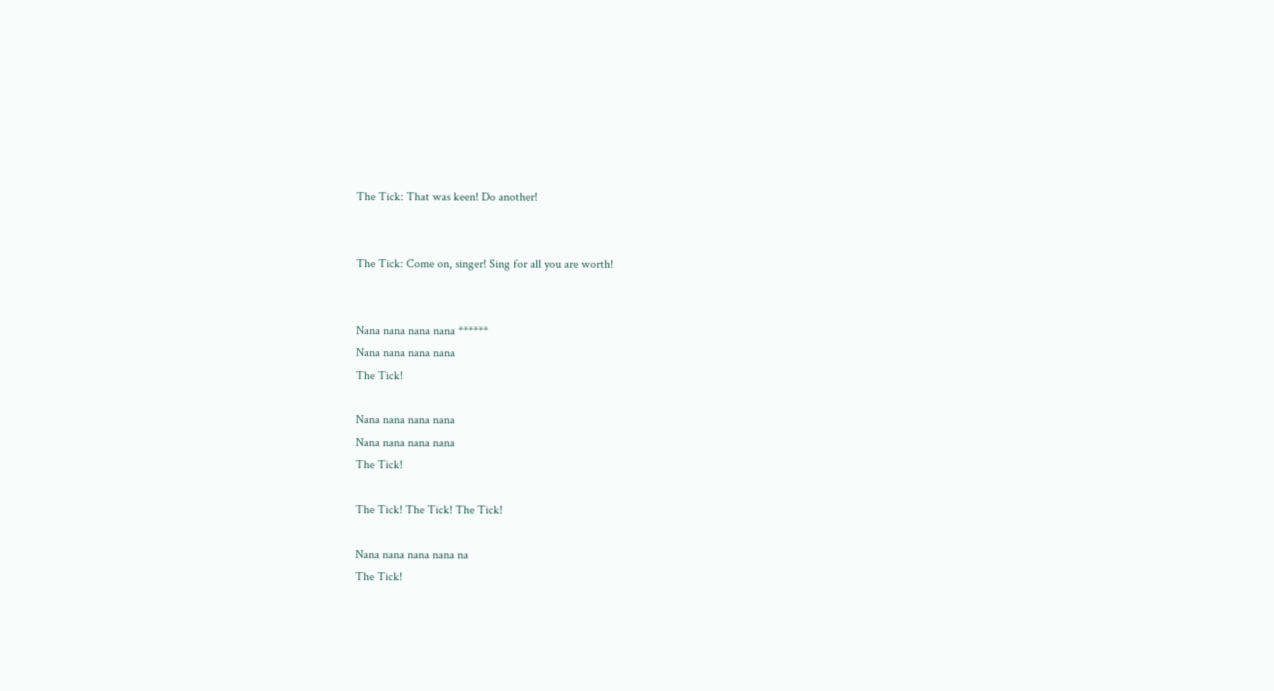The Tick: That was keen! Do another!


The Tick: Come on, singer! Sing for all you are worth!


Nana nana nana nana ******
Nana nana nana nana
The Tick!

Nana nana nana nana
Nana nana nana nana
The Tick!

The Tick! The Tick! The Tick!

Nana nana nana nana na
The Tick!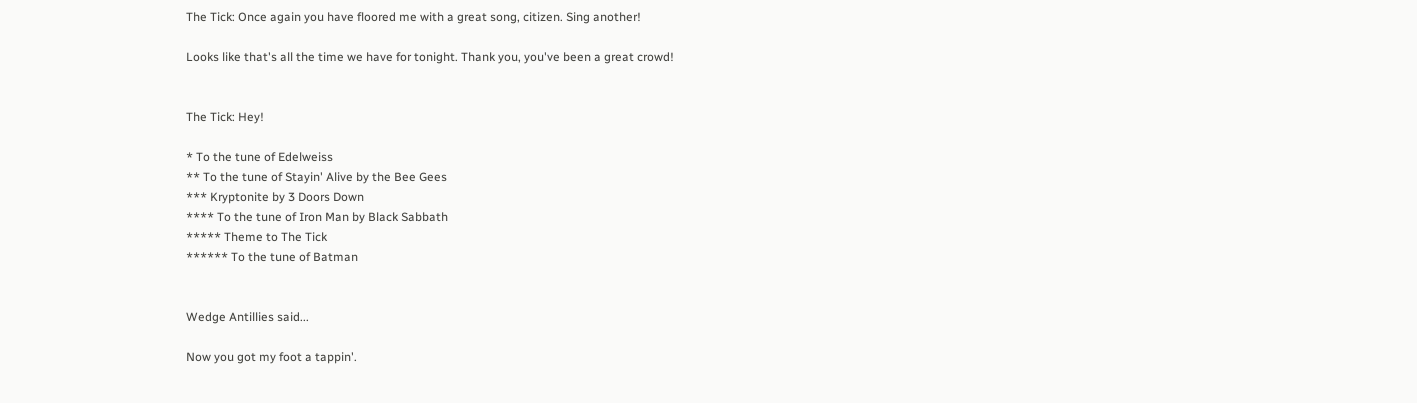The Tick: Once again you have floored me with a great song, citizen. Sing another!

Looks like that's all the time we have for tonight. Thank you, you've been a great crowd!


The Tick: Hey!

* To the tune of Edelweiss
** To the tune of Stayin' Alive by the Bee Gees
*** Kryptonite by 3 Doors Down
**** To the tune of Iron Man by Black Sabbath
***** Theme to The Tick
****** To the tune of Batman


Wedge Antillies said...

Now you got my foot a tappin'.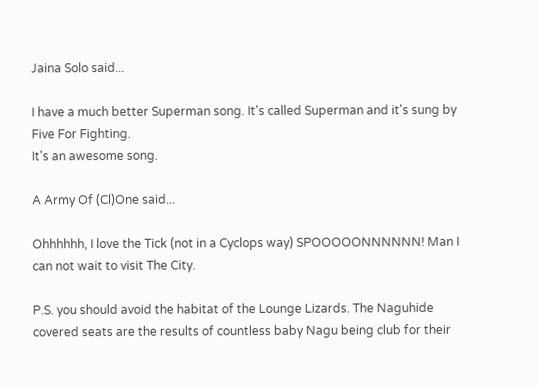Jaina Solo said...

I have a much better Superman song. It's called Superman and it's sung by Five For Fighting.
It's an awesome song.

A Army Of (Cl)One said...

Ohhhhhh, I love the Tick (not in a Cyclops way) SPOOOOONNNNNN! Man I can not wait to visit The City.

P.S. you should avoid the habitat of the Lounge Lizards. The Naguhide covered seats are the results of countless baby Nagu being club for their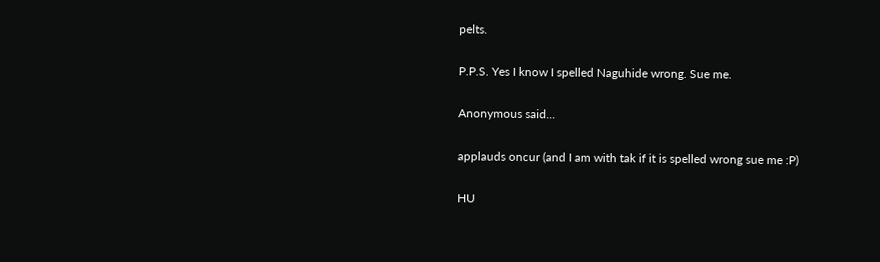pelts.

P.P.S. Yes I know I spelled Naguhide wrong. Sue me.

Anonymous said...

applauds oncur (and I am with tak if it is spelled wrong sue me :P)

HU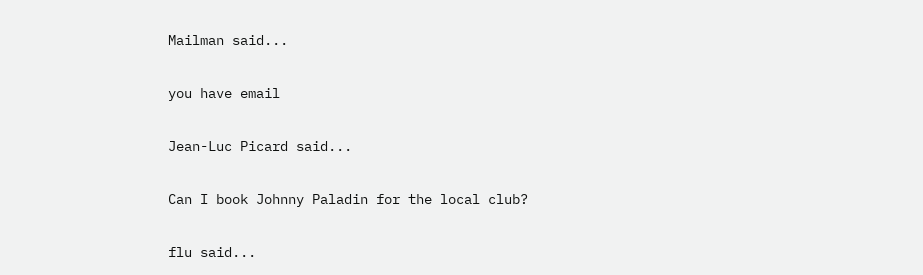Mailman said...

you have email

Jean-Luc Picard said...

Can I book Johnny Paladin for the local club?

flu said...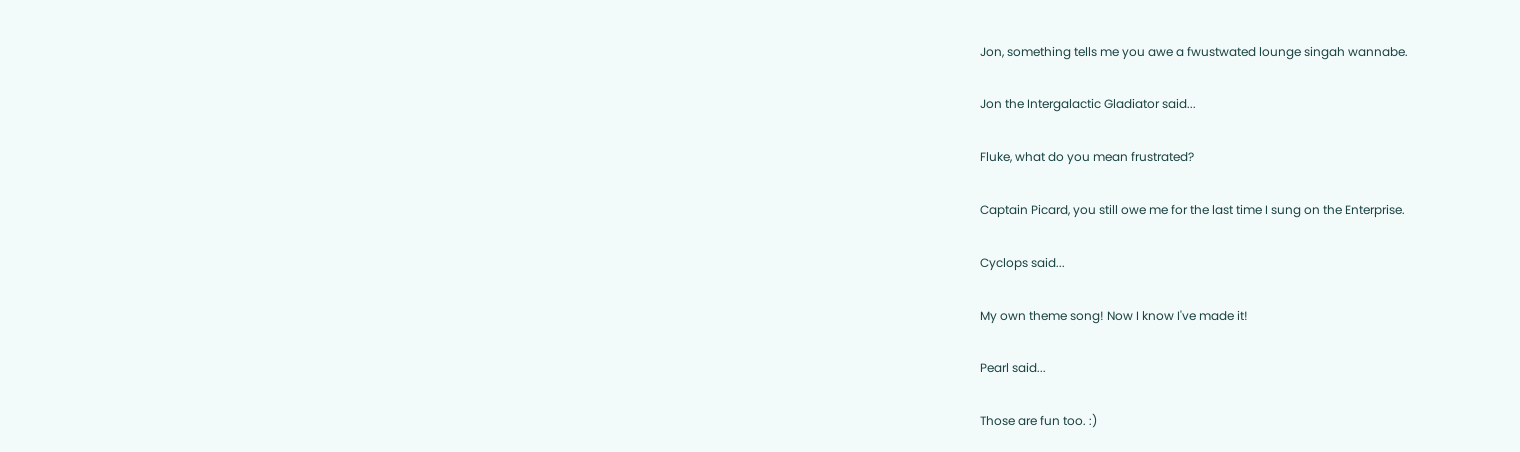Jon, something tells me you awe a fwustwated lounge singah wannabe.

Jon the Intergalactic Gladiator said...

Fluke, what do you mean frustrated?

Captain Picard, you still owe me for the last time I sung on the Enterprise.

Cyclops said...

My own theme song! Now I know I've made it!

Pearl said...

Those are fun too. :)